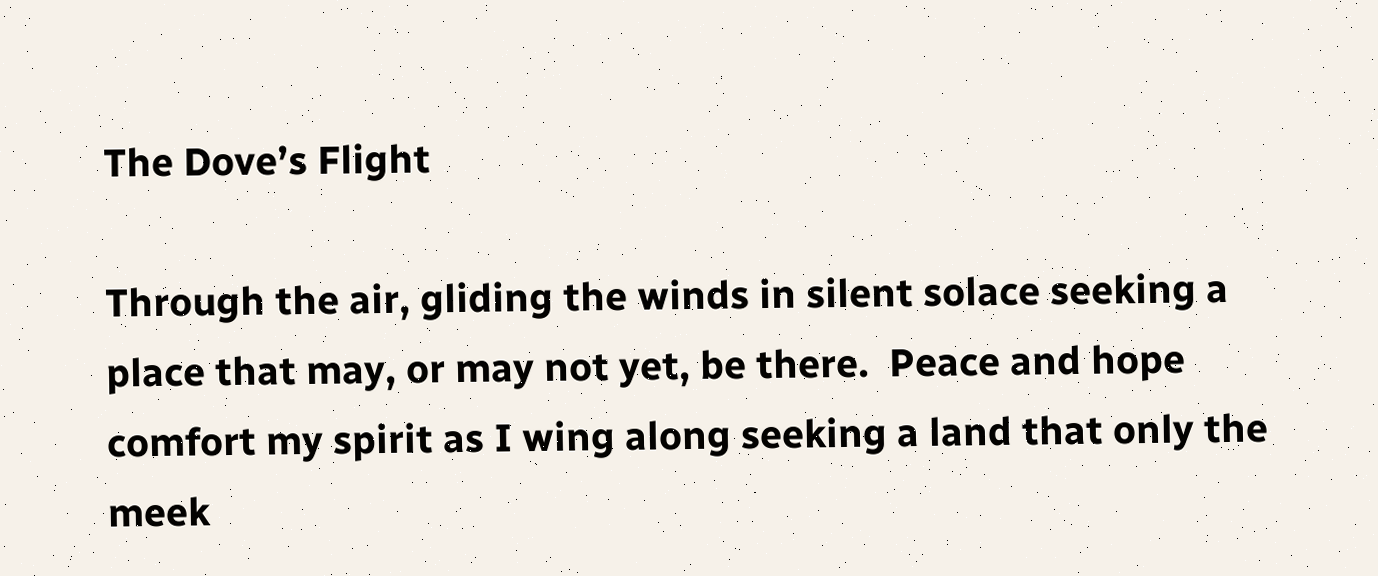The Dove’s Flight

Through the air, gliding the winds in silent solace seeking a place that may, or may not yet, be there.  Peace and hope comfort my spirit as I wing along seeking a land that only the meek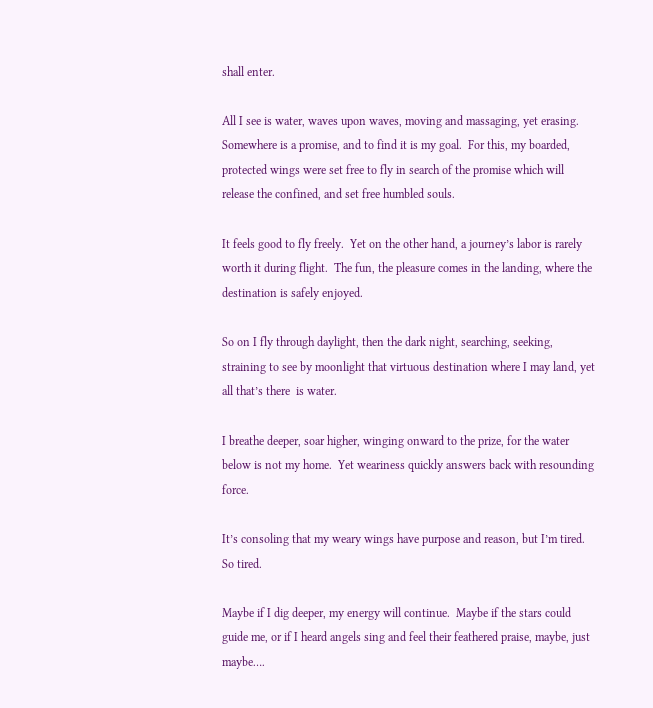shall enter.

All I see is water, waves upon waves, moving and massaging, yet erasing.  Somewhere is a promise, and to find it is my goal.  For this, my boarded, protected wings were set free to fly in search of the promise which will release the confined, and set free humbled souls.

It feels good to fly freely.  Yet on the other hand, a journey’s labor is rarely worth it during flight.  The fun, the pleasure comes in the landing, where the destination is safely enjoyed.

So on I fly through daylight, then the dark night, searching, seeking, straining to see by moonlight that virtuous destination where I may land, yet all that’s there  is water.

I breathe deeper, soar higher, winging onward to the prize, for the water below is not my home.  Yet weariness quickly answers back with resounding force.

It’s consoling that my weary wings have purpose and reason, but I’m tired.  So tired.

Maybe if I dig deeper, my energy will continue.  Maybe if the stars could guide me, or if I heard angels sing and feel their feathered praise, maybe, just maybe….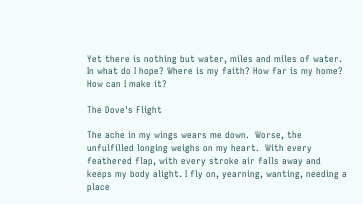Yet there is nothing but water, miles and miles of water.  In what do I hope? Where is my faith? How far is my home? How can I make it?

The Dove's Flight

The ache in my wings wears me down.  Worse, the unfulfilled longing weighs on my heart.  With every feathered flap, with every stroke air falls away and keeps my body alight. I fly on, yearning, wanting, needing a place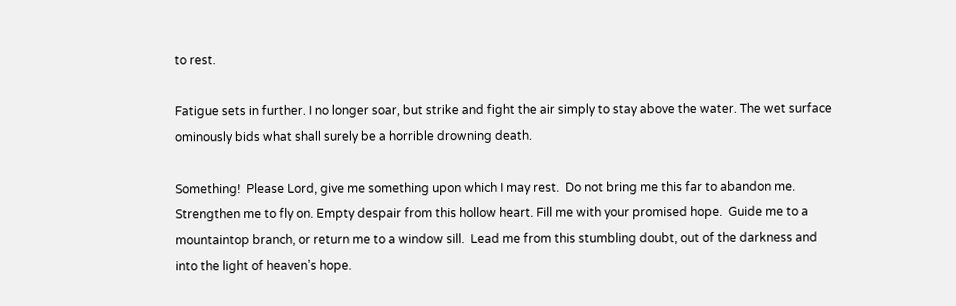to rest.

Fatigue sets in further. I no longer soar, but strike and fight the air simply to stay above the water. The wet surface ominously bids what shall surely be a horrible drowning death.

Something!  Please Lord, give me something upon which I may rest.  Do not bring me this far to abandon me.  Strengthen me to fly on. Empty despair from this hollow heart. Fill me with your promised hope.  Guide me to a mountaintop branch, or return me to a window sill.  Lead me from this stumbling doubt, out of the darkness and into the light of heaven’s hope.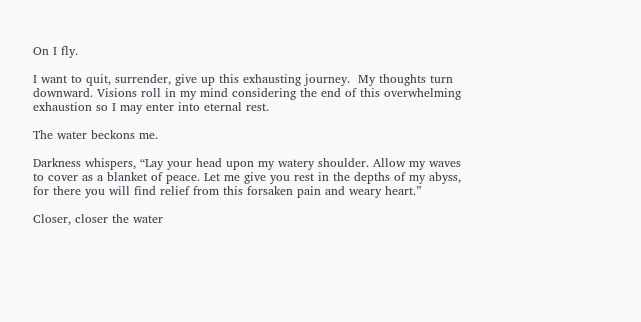On I fly.

I want to quit, surrender, give up this exhausting journey.  My thoughts turn downward. Visions roll in my mind considering the end of this overwhelming exhaustion so I may enter into eternal rest.

The water beckons me.

Darkness whispers, “Lay your head upon my watery shoulder. Allow my waves to cover as a blanket of peace. Let me give you rest in the depths of my abyss, for there you will find relief from this forsaken pain and weary heart.”

Closer, closer the water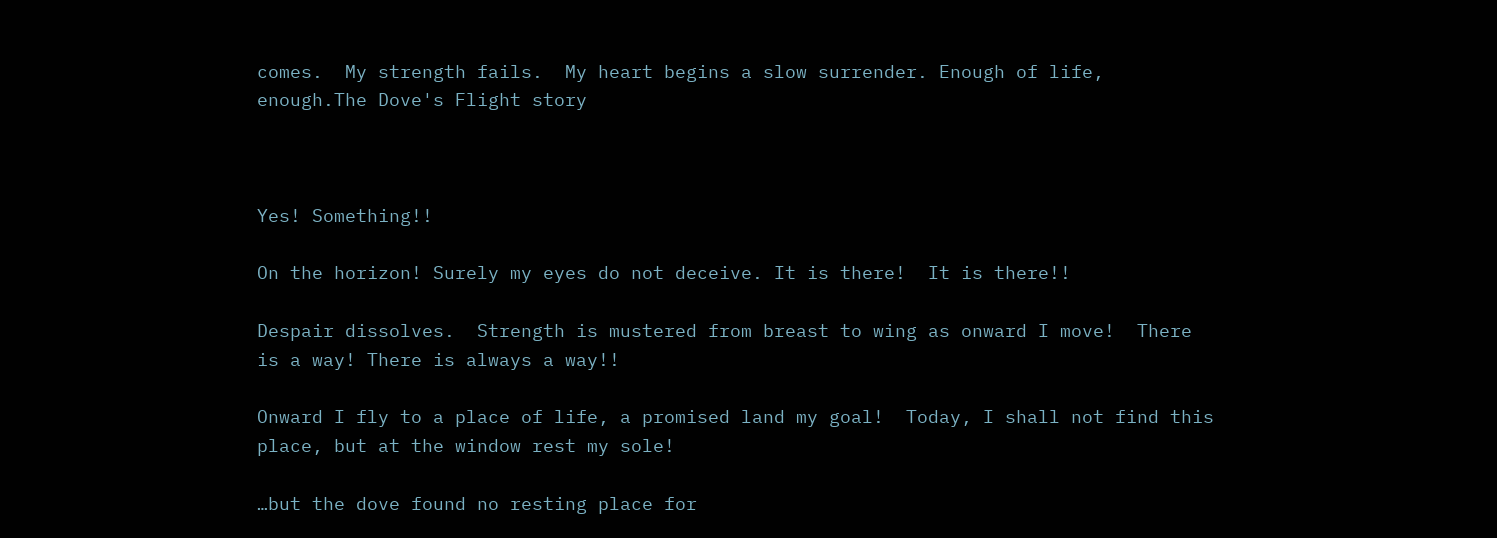comes.  My strength fails.  My heart begins a slow surrender. Enough of life, enough.The Dove's Flight story



Yes! Something!!

On the horizon! Surely my eyes do not deceive. It is there!  It is there!!

Despair dissolves.  Strength is mustered from breast to wing as onward I move!  There is a way! There is always a way!!

Onward I fly to a place of life, a promised land my goal!  Today, I shall not find this place, but at the window rest my sole!

…but the dove found no resting place for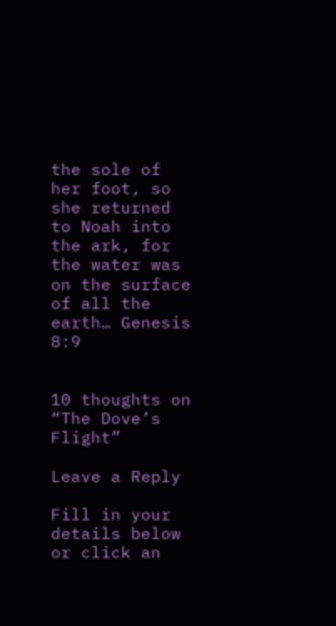the sole of her foot, so she returned to Noah into the ark, for the water was on the surface of all the earth… Genesis 8:9


10 thoughts on “The Dove’s Flight”

Leave a Reply

Fill in your details below or click an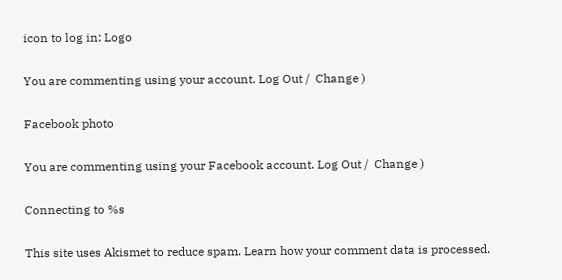icon to log in: Logo

You are commenting using your account. Log Out /  Change )

Facebook photo

You are commenting using your Facebook account. Log Out /  Change )

Connecting to %s

This site uses Akismet to reduce spam. Learn how your comment data is processed.